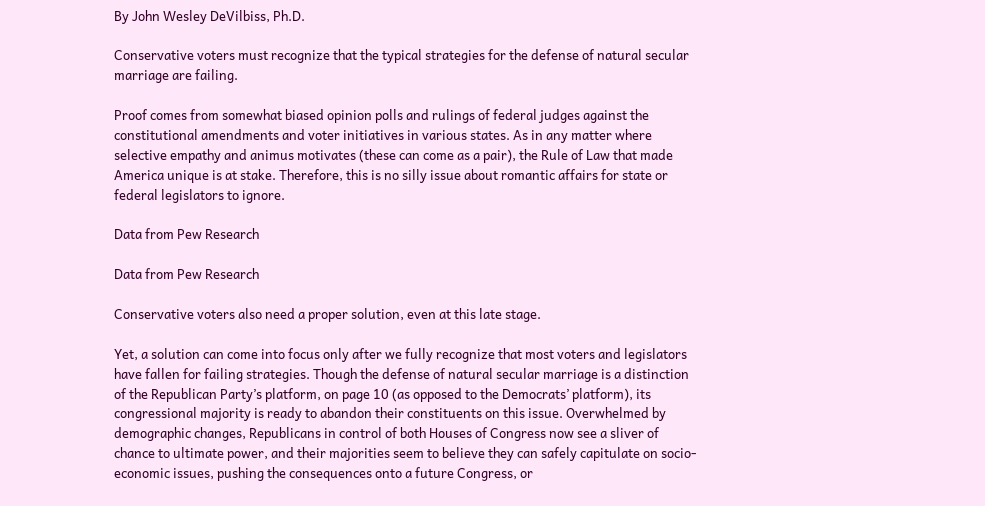By John Wesley DeVilbiss, Ph.D.

Conservative voters must recognize that the typical strategies for the defense of natural secular marriage are failing.

Proof comes from somewhat biased opinion polls and rulings of federal judges against the constitutional amendments and voter initiatives in various states. As in any matter where selective empathy and animus motivates (these can come as a pair), the Rule of Law that made America unique is at stake. Therefore, this is no silly issue about romantic affairs for state or federal legislators to ignore.

Data from Pew Research

Data from Pew Research

Conservative voters also need a proper solution, even at this late stage.

Yet, a solution can come into focus only after we fully recognize that most voters and legislators have fallen for failing strategies. Though the defense of natural secular marriage is a distinction of the Republican Party’s platform, on page 10 (as opposed to the Democrats’ platform), its congressional majority is ready to abandon their constituents on this issue. Overwhelmed by demographic changes, Republicans in control of both Houses of Congress now see a sliver of chance to ultimate power, and their majorities seem to believe they can safely capitulate on socio-economic issues, pushing the consequences onto a future Congress, or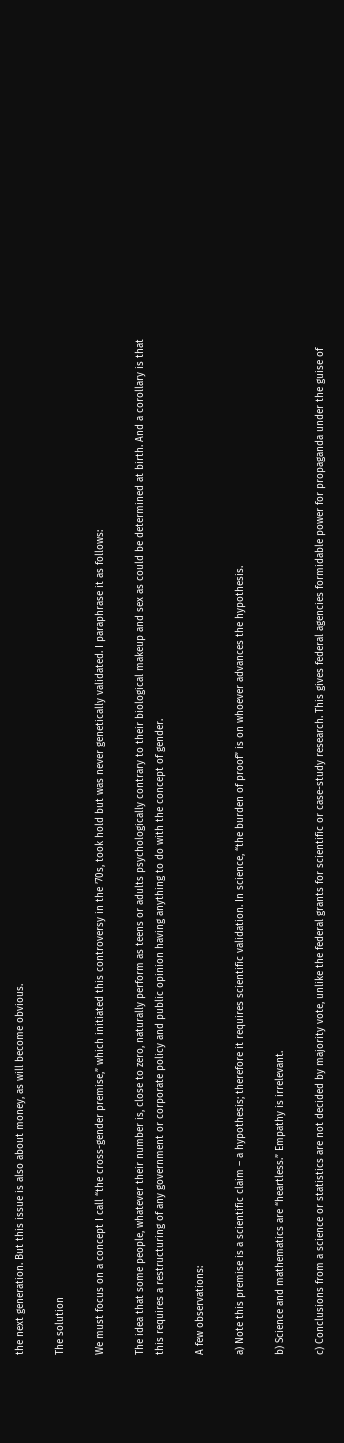the next generation. But this issue is also about money, as will become obvious.

The solution

We must focus on a concept I call “the cross-gender premise,” which initiated this controversy in the ’70s, took hold but was never genetically validated. I paraphrase it as follows:

The idea that some people, whatever their number is, close to zero, naturally perform as teens or adults psychologically contrary to their biological makeup and sex as could be determined at birth. And a corollary is that this requires a restructuring of any government or corporate policy and public opinion having anything to do with the concept of gender.

A few observations:

a) Note this premise is a scientific claim – a hypothesis; therefore it requires scientific validation. In science, “the burden of proof” is on whoever advances the hypothesis.

b) Science and mathematics are “heartless.” Empathy is irrelevant.

c) Conclusions from a science or statistics are not decided by majority vote, unlike the federal grants for scientific or case-study research. This gives federal agencies formidable power for propaganda under the guise of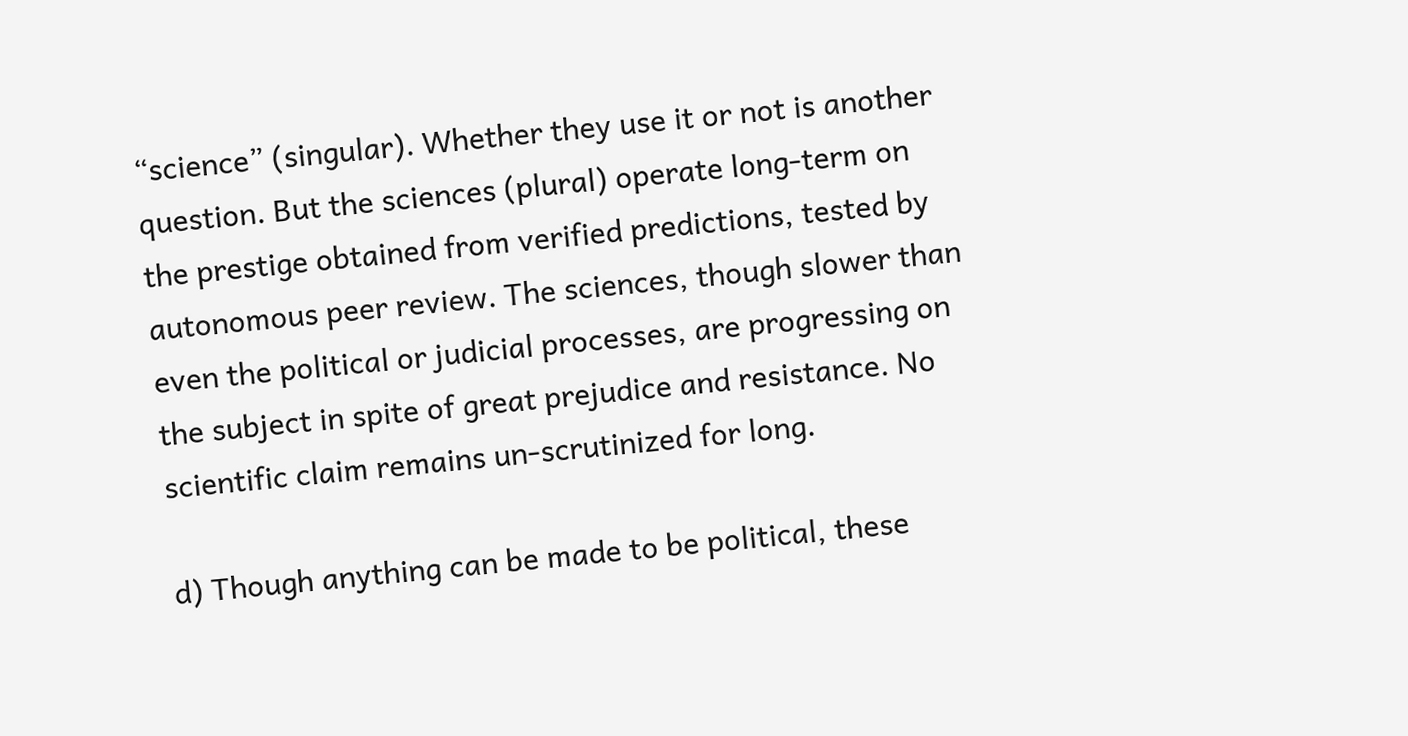“science” (singular). Whether they use it or not is another question. But the sciences (plural) operate long-term on the prestige obtained from verified predictions, tested by autonomous peer review. The sciences, though slower than even the political or judicial processes, are progressing on the subject in spite of great prejudice and resistance. No scientific claim remains un-scrutinized for long.

d) Though anything can be made to be political, these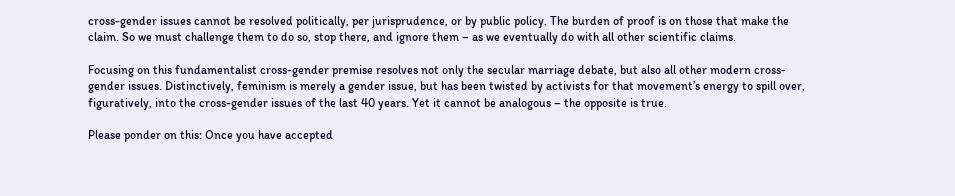cross-gender issues cannot be resolved politically, per jurisprudence, or by public policy. The burden of proof is on those that make the claim. So we must challenge them to do so, stop there, and ignore them – as we eventually do with all other scientific claims.

Focusing on this fundamentalist cross-gender premise resolves not only the secular marriage debate, but also all other modern cross-gender issues. Distinctively, feminism is merely a gender issue, but has been twisted by activists for that movement’s energy to spill over, figuratively, into the cross-gender issues of the last 40 years. Yet it cannot be analogous – the opposite is true.

Please ponder on this: Once you have accepted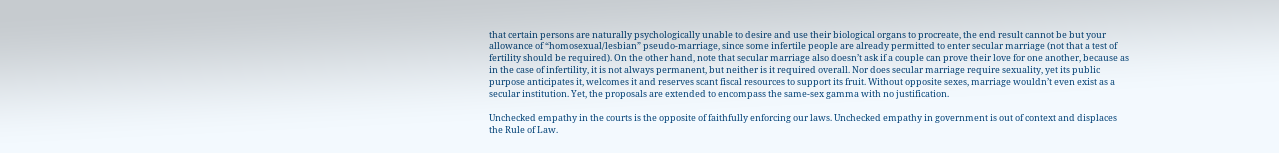that certain persons are naturally psychologically unable to desire and use their biological organs to procreate, the end result cannot be but your allowance of “homosexual/lesbian” pseudo-marriage, since some infertile people are already permitted to enter secular marriage (not that a test of fertility should be required). On the other hand, note that secular marriage also doesn’t ask if a couple can prove their love for one another, because as in the case of infertility, it is not always permanent, but neither is it required overall. Nor does secular marriage require sexuality, yet its public purpose anticipates it, welcomes it and reserves scant fiscal resources to support its fruit. Without opposite sexes, marriage wouldn’t even exist as a secular institution. Yet, the proposals are extended to encompass the same-sex gamma with no justification.

Unchecked empathy in the courts is the opposite of faithfully enforcing our laws. Unchecked empathy in government is out of context and displaces the Rule of Law.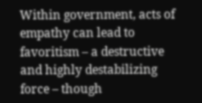Within government, acts of empathy can lead to favoritism – a destructive and highly destabilizing force – though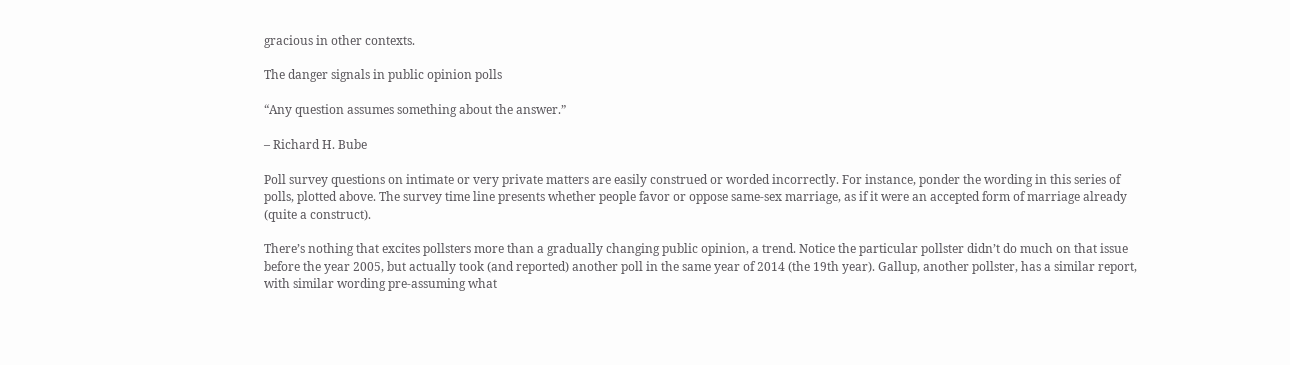gracious in other contexts.

The danger signals in public opinion polls

“Any question assumes something about the answer.”

– Richard H. Bube

Poll survey questions on intimate or very private matters are easily construed or worded incorrectly. For instance, ponder the wording in this series of polls, plotted above. The survey time line presents whether people favor or oppose same-sex marriage, as if it were an accepted form of marriage already (quite a construct).

There’s nothing that excites pollsters more than a gradually changing public opinion, a trend. Notice the particular pollster didn’t do much on that issue before the year 2005, but actually took (and reported) another poll in the same year of 2014 (the 19th year). Gallup, another pollster, has a similar report, with similar wording pre-assuming what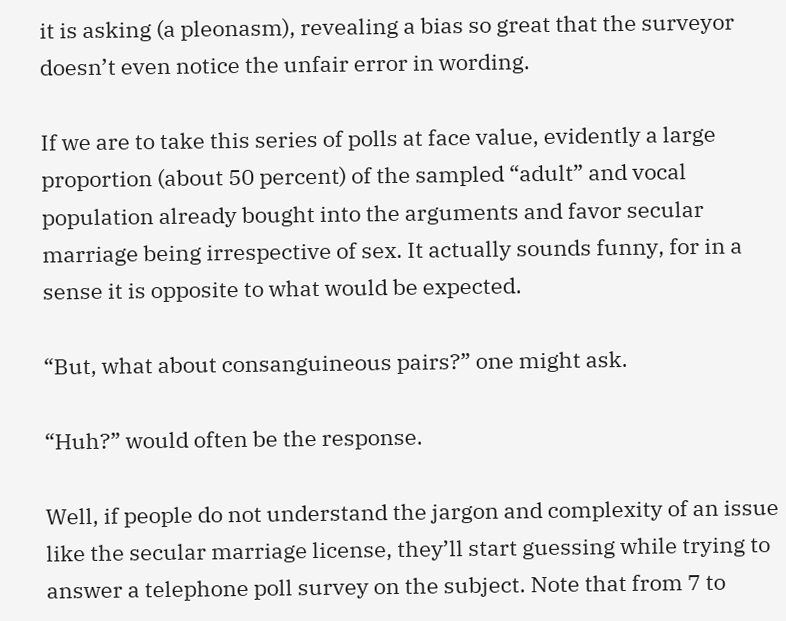it is asking (a pleonasm), revealing a bias so great that the surveyor doesn’t even notice the unfair error in wording.

If we are to take this series of polls at face value, evidently a large proportion (about 50 percent) of the sampled “adult” and vocal population already bought into the arguments and favor secular marriage being irrespective of sex. It actually sounds funny, for in a sense it is opposite to what would be expected.

“But, what about consanguineous pairs?” one might ask.

“Huh?” would often be the response.

Well, if people do not understand the jargon and complexity of an issue like the secular marriage license, they’ll start guessing while trying to answer a telephone poll survey on the subject. Note that from 7 to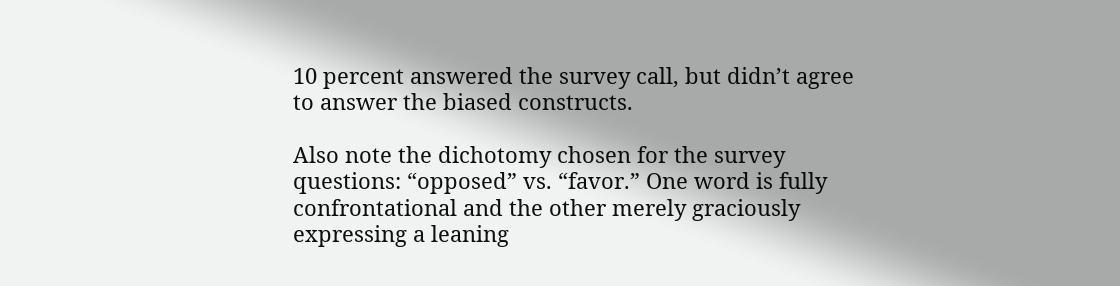10 percent answered the survey call, but didn’t agree to answer the biased constructs.

Also note the dichotomy chosen for the survey questions: “opposed” vs. “favor.” One word is fully confrontational and the other merely graciously expressing a leaning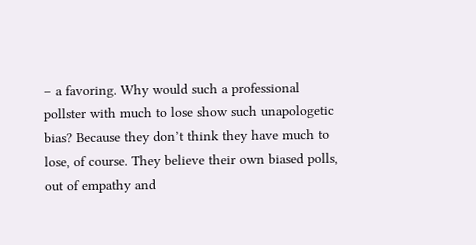– a favoring. Why would such a professional pollster with much to lose show such unapologetic bias? Because they don’t think they have much to lose, of course. They believe their own biased polls, out of empathy and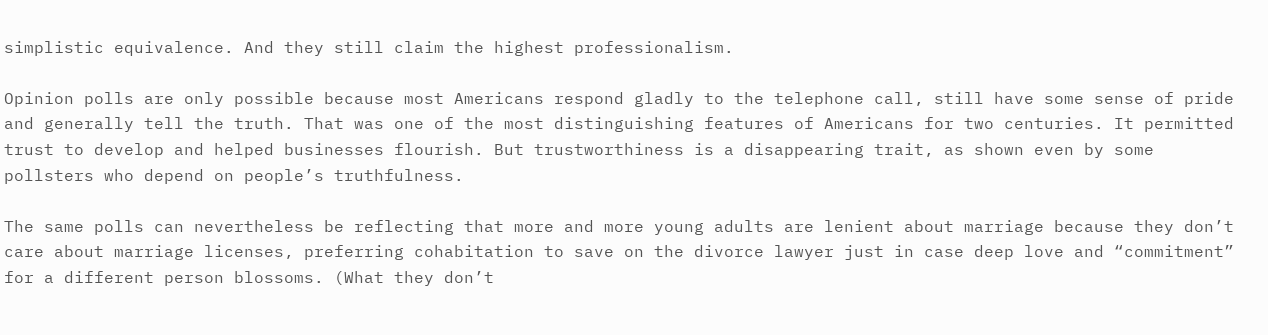simplistic equivalence. And they still claim the highest professionalism.

Opinion polls are only possible because most Americans respond gladly to the telephone call, still have some sense of pride and generally tell the truth. That was one of the most distinguishing features of Americans for two centuries. It permitted trust to develop and helped businesses flourish. But trustworthiness is a disappearing trait, as shown even by some pollsters who depend on people’s truthfulness.

The same polls can nevertheless be reflecting that more and more young adults are lenient about marriage because they don’t care about marriage licenses, preferring cohabitation to save on the divorce lawyer just in case deep love and “commitment” for a different person blossoms. (What they don’t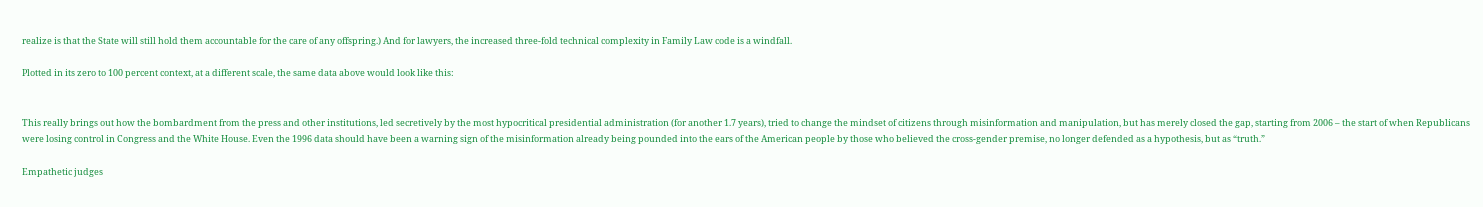realize is that the State will still hold them accountable for the care of any offspring.) And for lawyers, the increased three-fold technical complexity in Family Law code is a windfall.

Plotted in its zero to 100 percent context, at a different scale, the same data above would look like this:


This really brings out how the bombardment from the press and other institutions, led secretively by the most hypocritical presidential administration (for another 1.7 years), tried to change the mindset of citizens through misinformation and manipulation, but has merely closed the gap, starting from 2006 – the start of when Republicans were losing control in Congress and the White House. Even the 1996 data should have been a warning sign of the misinformation already being pounded into the ears of the American people by those who believed the cross-gender premise, no longer defended as a hypothesis, but as “truth.”

Empathetic judges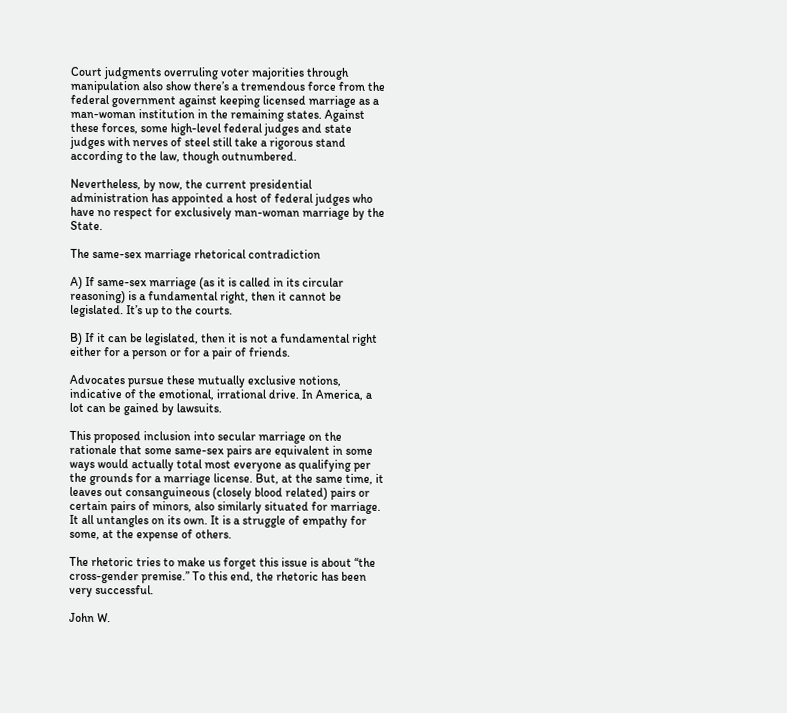Court judgments overruling voter majorities through manipulation also show there’s a tremendous force from the federal government against keeping licensed marriage as a man-woman institution in the remaining states. Against these forces, some high-level federal judges and state judges with nerves of steel still take a rigorous stand according to the law, though outnumbered.

Nevertheless, by now, the current presidential administration has appointed a host of federal judges who have no respect for exclusively man-woman marriage by the State.

The same-sex marriage rhetorical contradiction

A) If same-sex marriage (as it is called in its circular reasoning) is a fundamental right, then it cannot be legislated. It’s up to the courts.

B) If it can be legislated, then it is not a fundamental right either for a person or for a pair of friends.

Advocates pursue these mutually exclusive notions, indicative of the emotional, irrational drive. In America, a lot can be gained by lawsuits.

This proposed inclusion into secular marriage on the rationale that some same-sex pairs are equivalent in some ways would actually total most everyone as qualifying per the grounds for a marriage license. But, at the same time, it leaves out consanguineous (closely blood related) pairs or certain pairs of minors, also similarly situated for marriage. It all untangles on its own. It is a struggle of empathy for some, at the expense of others.

The rhetoric tries to make us forget this issue is about “the cross-gender premise.” To this end, the rhetoric has been very successful.

John W.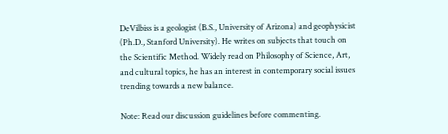DeVilbiss is a geologist (B.S., University of Arizona) and geophysicist (Ph.D., Stanford University). He writes on subjects that touch on the Scientific Method. Widely read on Philosophy of Science, Art, and cultural topics, he has an interest in contemporary social issues trending towards a new balance.

Note: Read our discussion guidelines before commenting.